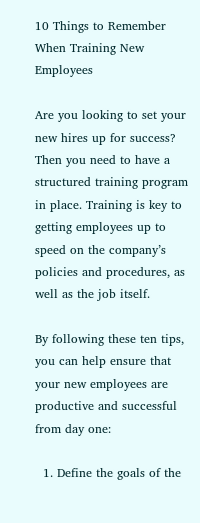10 Things to Remember When Training New Employees

Are you looking to set your new hires up for success? Then you need to have a structured training program in place. Training is key to getting employees up to speed on the company’s policies and procedures, as well as the job itself.

By following these ten tips, you can help ensure that your new employees are productive and successful from day one:

  1. Define the goals of the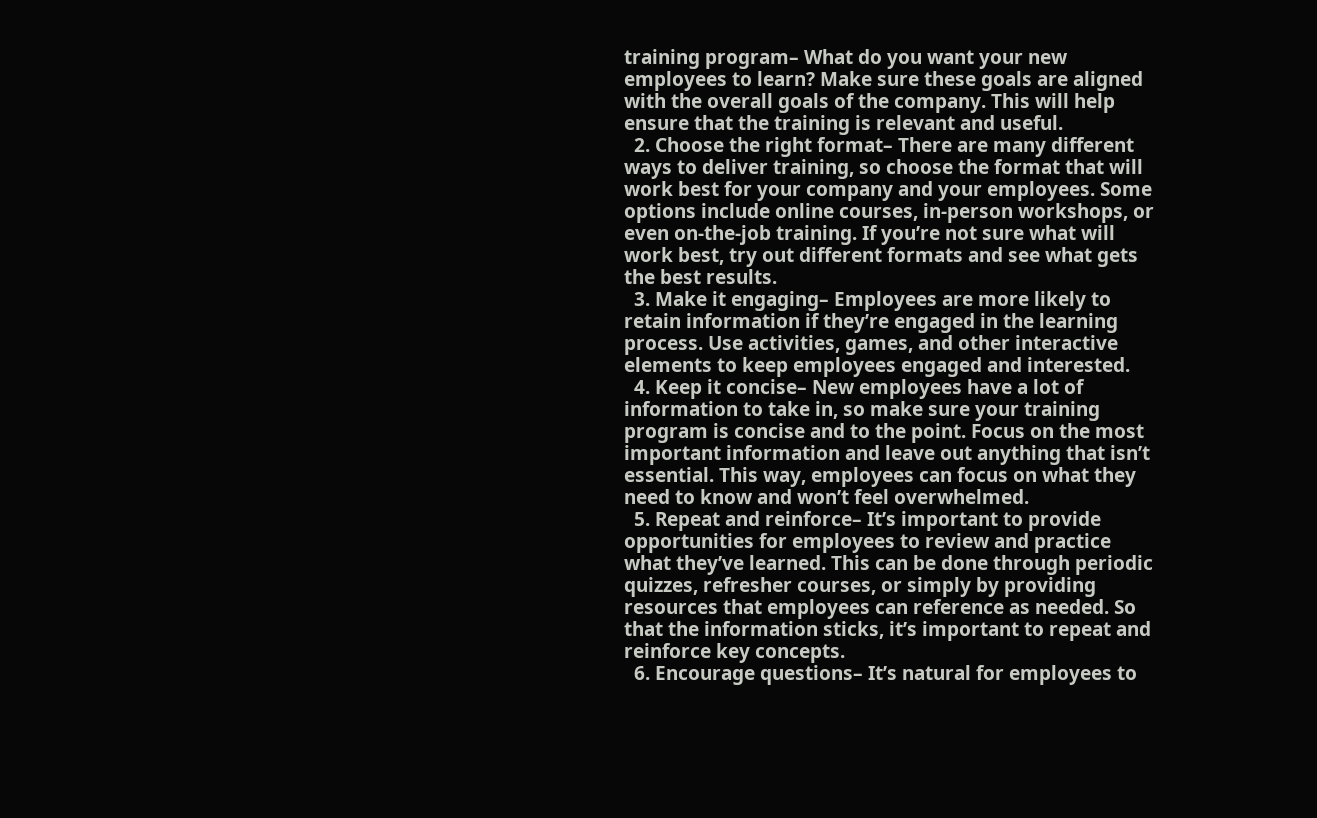training program– What do you want your new employees to learn? Make sure these goals are aligned with the overall goals of the company. This will help ensure that the training is relevant and useful.
  2. Choose the right format– There are many different ways to deliver training, so choose the format that will work best for your company and your employees. Some options include online courses, in-person workshops, or even on-the-job training. If you’re not sure what will work best, try out different formats and see what gets the best results.
  3. Make it engaging– Employees are more likely to retain information if they’re engaged in the learning process. Use activities, games, and other interactive elements to keep employees engaged and interested.
  4. Keep it concise– New employees have a lot of information to take in, so make sure your training program is concise and to the point. Focus on the most important information and leave out anything that isn’t essential. This way, employees can focus on what they need to know and won’t feel overwhelmed.
  5. Repeat and reinforce– It’s important to provide opportunities for employees to review and practice what they’ve learned. This can be done through periodic quizzes, refresher courses, or simply by providing resources that employees can reference as needed. So that the information sticks, it’s important to repeat and reinforce key concepts.
  6. Encourage questions– It’s natural for employees to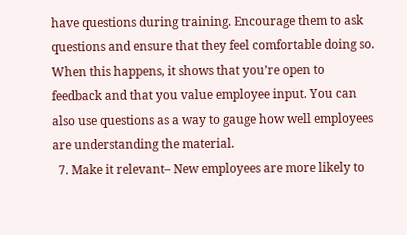have questions during training. Encourage them to ask questions and ensure that they feel comfortable doing so. When this happens, it shows that you’re open to feedback and that you value employee input. You can also use questions as a way to gauge how well employees are understanding the material.
  7. Make it relevant– New employees are more likely to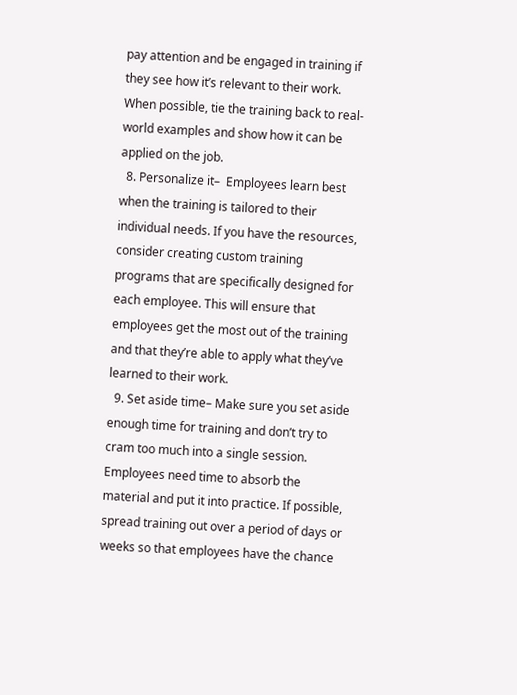pay attention and be engaged in training if they see how it’s relevant to their work. When possible, tie the training back to real-world examples and show how it can be applied on the job.
  8. Personalize it–  Employees learn best when the training is tailored to their individual needs. If you have the resources, consider creating custom training programs that are specifically designed for each employee. This will ensure that employees get the most out of the training and that they’re able to apply what they’ve learned to their work.
  9. Set aside time– Make sure you set aside enough time for training and don’t try to cram too much into a single session. Employees need time to absorb the material and put it into practice. If possible, spread training out over a period of days or weeks so that employees have the chance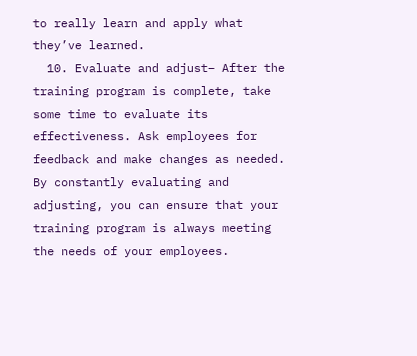to really learn and apply what they’ve learned.
  10. Evaluate and adjust– After the training program is complete, take some time to evaluate its effectiveness. Ask employees for feedback and make changes as needed. By constantly evaluating and adjusting, you can ensure that your training program is always meeting the needs of your employees.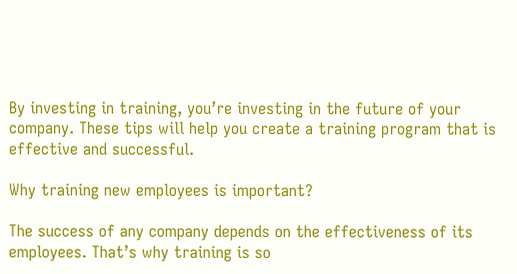By investing in training, you’re investing in the future of your company. These tips will help you create a training program that is effective and successful.

Why training new employees is important?

The success of any company depends on the effectiveness of its employees. That’s why training is so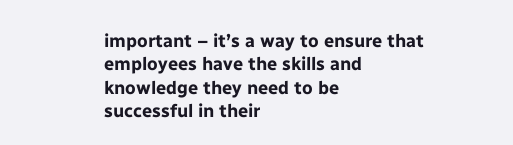important – it’s a way to ensure that employees have the skills and knowledge they need to be successful in their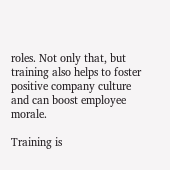roles. Not only that, but training also helps to foster positive company culture and can boost employee morale.

Training is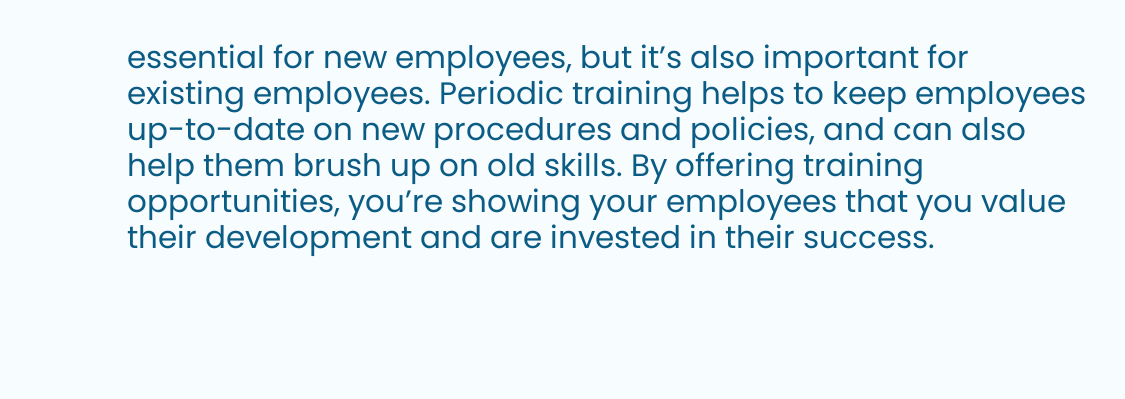essential for new employees, but it’s also important for existing employees. Periodic training helps to keep employees up-to-date on new procedures and policies, and can also help them brush up on old skills. By offering training opportunities, you’re showing your employees that you value their development and are invested in their success.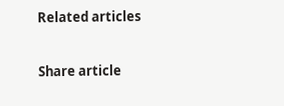Related articles


Share article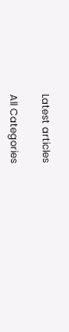Latest articles

All Categories